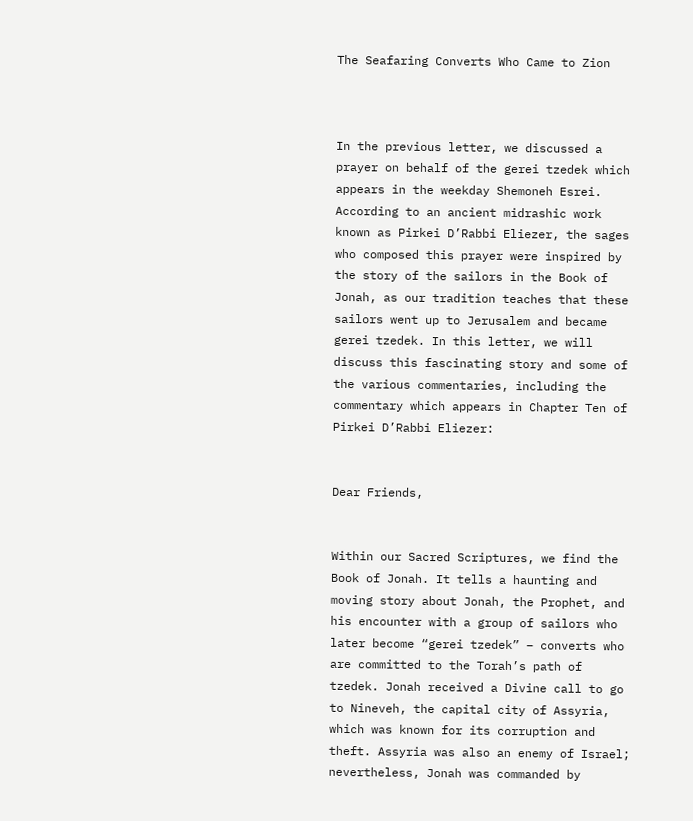The Seafaring Converts Who Came to Zion



In the previous letter, we discussed a prayer on behalf of the gerei tzedek which appears in the weekday Shemoneh Esrei. According to an ancient midrashic work known as Pirkei D’Rabbi Eliezer, the sages who composed this prayer were inspired by the story of the sailors in the Book of Jonah, as our tradition teaches that these sailors went up to Jerusalem and became gerei tzedek. In this letter, we will discuss this fascinating story and some of the various commentaries, including the commentary which appears in Chapter Ten of Pirkei D’Rabbi Eliezer:


Dear Friends,


Within our Sacred Scriptures, we find the Book of Jonah. It tells a haunting and moving story about Jonah, the Prophet, and his encounter with a group of sailors who later become “gerei tzedek” – converts who are committed to the Torah’s path of tzedek. Jonah received a Divine call to go to Nineveh, the capital city of Assyria, which was known for its corruption and theft. Assyria was also an enemy of Israel; nevertheless, Jonah was commanded by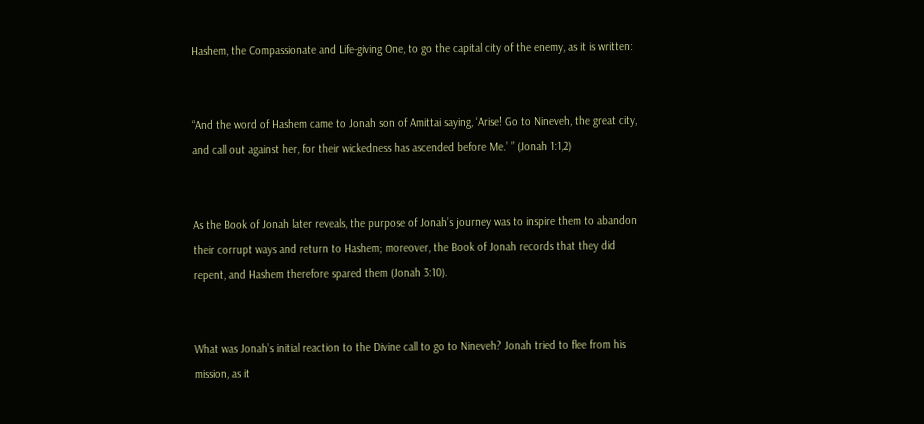Hashem, the Compassionate and Life-giving One, to go the capital city of the enemy, as it is written:


“And the word of Hashem came to Jonah son of Amittai saying, ‘Arise! Go to Nineveh, the great city, and call out against her, for their wickedness has ascended before Me.’ ” (Jonah 1:1,2)


As the Book of Jonah later reveals, the purpose of Jonah’s journey was to inspire them to abandon their corrupt ways and return to Hashem; moreover, the Book of Jonah records that they did repent, and Hashem therefore spared them (Jonah 3:10).


What was Jonah’s initial reaction to the Divine call to go to Nineveh? Jonah tried to flee from his mission, as it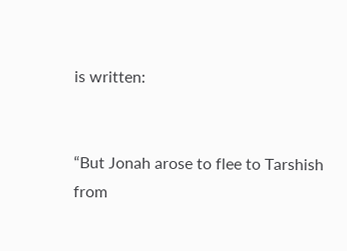is written:


“But Jonah arose to flee to Tarshish from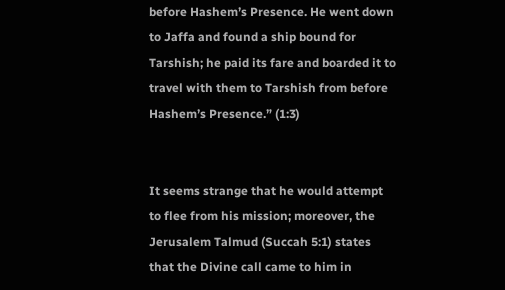before Hashem’s Presence. He went down to Jaffa and found a ship bound for Tarshish; he paid its fare and boarded it to travel with them to Tarshish from before Hashem’s Presence.” (1:3)


It seems strange that he would attempt to flee from his mission; moreover, the Jerusalem Talmud (Succah 5:1) states that the Divine call came to him in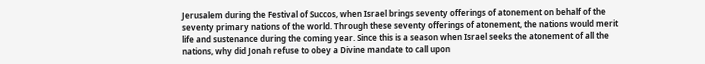Jerusalem during the Festival of Succos, when Israel brings seventy offerings of atonement on behalf of the seventy primary nations of the world. Through these seventy offerings of atonement, the nations would merit life and sustenance during the coming year. Since this is a season when Israel seeks the atonement of all the nations, why did Jonah refuse to obey a Divine mandate to call upon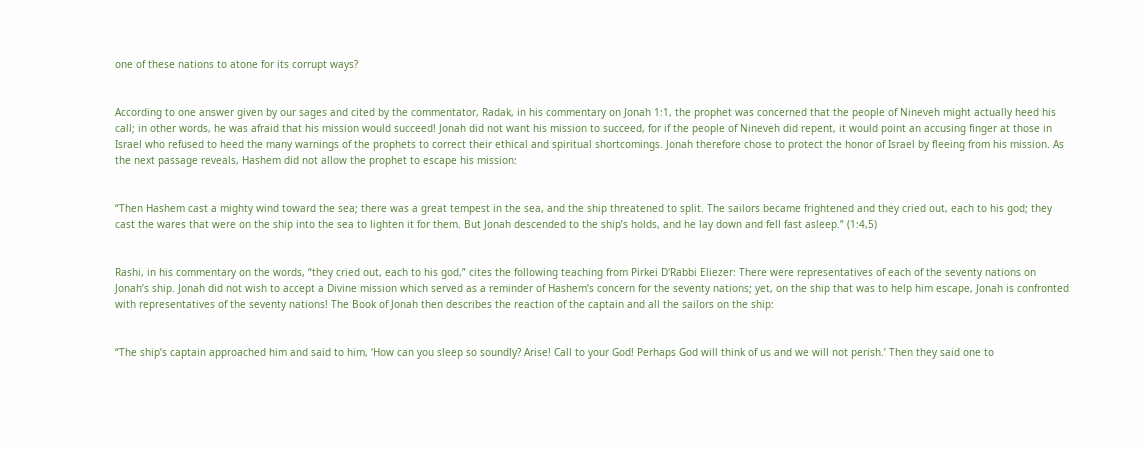one of these nations to atone for its corrupt ways?


According to one answer given by our sages and cited by the commentator, Radak, in his commentary on Jonah 1:1, the prophet was concerned that the people of Nineveh might actually heed his call; in other words, he was afraid that his mission would succeed! Jonah did not want his mission to succeed, for if the people of Nineveh did repent, it would point an accusing finger at those in Israel who refused to heed the many warnings of the prophets to correct their ethical and spiritual shortcomings. Jonah therefore chose to protect the honor of Israel by fleeing from his mission. As the next passage reveals, Hashem did not allow the prophet to escape his mission:


“Then Hashem cast a mighty wind toward the sea; there was a great tempest in the sea, and the ship threatened to split. The sailors became frightened and they cried out, each to his god; they cast the wares that were on the ship into the sea to lighten it for them. But Jonah descended to the ship’s holds, and he lay down and fell fast asleep.” (1:4,5)


Rashi, in his commentary on the words, “they cried out, each to his god,” cites the following teaching from Pirkei D'Rabbi Eliezer: There were representatives of each of the seventy nations on Jonah’s ship. Jonah did not wish to accept a Divine mission which served as a reminder of Hashem’s concern for the seventy nations; yet, on the ship that was to help him escape, Jonah is confronted with representatives of the seventy nations! The Book of Jonah then describes the reaction of the captain and all the sailors on the ship:


“The ship’s captain approached him and said to him, ‘How can you sleep so soundly? Arise! Call to your God! Perhaps God will think of us and we will not perish.’ Then they said one to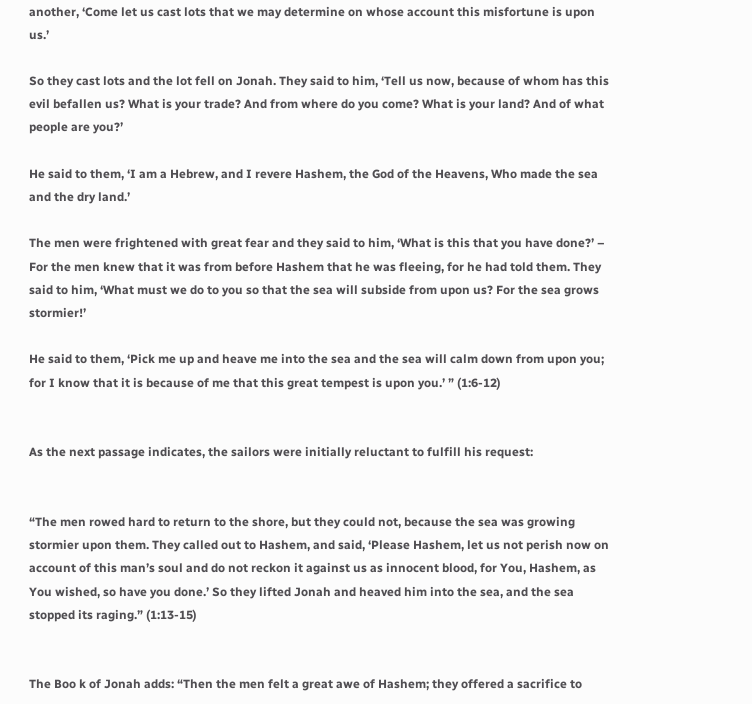another, ‘Come let us cast lots that we may determine on whose account this misfortune is upon us.’

So they cast lots and the lot fell on Jonah. They said to him, ‘Tell us now, because of whom has this evil befallen us? What is your trade? And from where do you come? What is your land? And of what people are you?’

He said to them, ‘I am a Hebrew, and I revere Hashem, the God of the Heavens, Who made the sea and the dry land.’

The men were frightened with great fear and they said to him, ‘What is this that you have done?’ – For the men knew that it was from before Hashem that he was fleeing, for he had told them. They said to him, ‘What must we do to you so that the sea will subside from upon us? For the sea grows stormier!’

He said to them, ‘Pick me up and heave me into the sea and the sea will calm down from upon you; for I know that it is because of me that this great tempest is upon you.’ ” (1:6-12)


As the next passage indicates, the sailors were initially reluctant to fulfill his request:


“The men rowed hard to return to the shore, but they could not, because the sea was growing stormier upon them. They called out to Hashem, and said, ‘Please Hashem, let us not perish now on account of this man’s soul and do not reckon it against us as innocent blood, for You, Hashem, as You wished, so have you done.’ So they lifted Jonah and heaved him into the sea, and the sea stopped its raging.” (1:13-15)


The Boo k of Jonah adds: “Then the men felt a great awe of Hashem; they offered a sacrifice to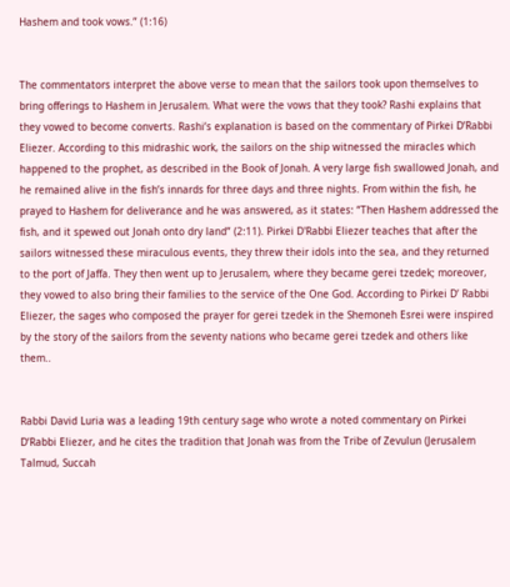Hashem and took vows.” (1:16)


The commentators interpret the above verse to mean that the sailors took upon themselves to bring offerings to Hashem in Jerusalem. What were the vows that they took? Rashi explains that they vowed to become converts. Rashi’s explanation is based on the commentary of Pirkei D’Rabbi Eliezer. According to this midrashic work, the sailors on the ship witnessed the miracles which happened to the prophet, as described in the Book of Jonah. A very large fish swallowed Jonah, and he remained alive in the fish’s innards for three days and three nights. From within the fish, he prayed to Hashem for deliverance and he was answered, as it states: “Then Hashem addressed the fish, and it spewed out Jonah onto dry land” (2:11). Pirkei D'Rabbi Eliezer teaches that after the sailors witnessed these miraculous events, they threw their idols into the sea, and they returned to the port of Jaffa. They then went up to Jerusalem, where they became gerei tzedek; moreover, they vowed to also bring their families to the service of the One God. According to Pirkei D’ Rabbi Eliezer, the sages who composed the prayer for gerei tzedek in the Shemoneh Esrei were inspired by the story of the sailors from the seventy nations who became gerei tzedek and others like them..


Rabbi David Luria was a leading 19th century sage who wrote a noted commentary on Pirkei D’Rabbi Eliezer, and he cites the tradition that Jonah was from the Tribe of Zevulun (Jerusalem Talmud, Succah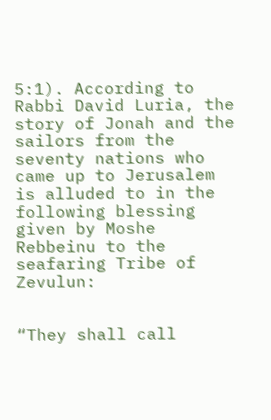5:1). According to Rabbi David Luria, the story of Jonah and the sailors from the seventy nations who came up to Jerusalem is alluded to in the following blessing given by Moshe Rebbeinu to the seafaring Tribe of Zevulun:


“They shall call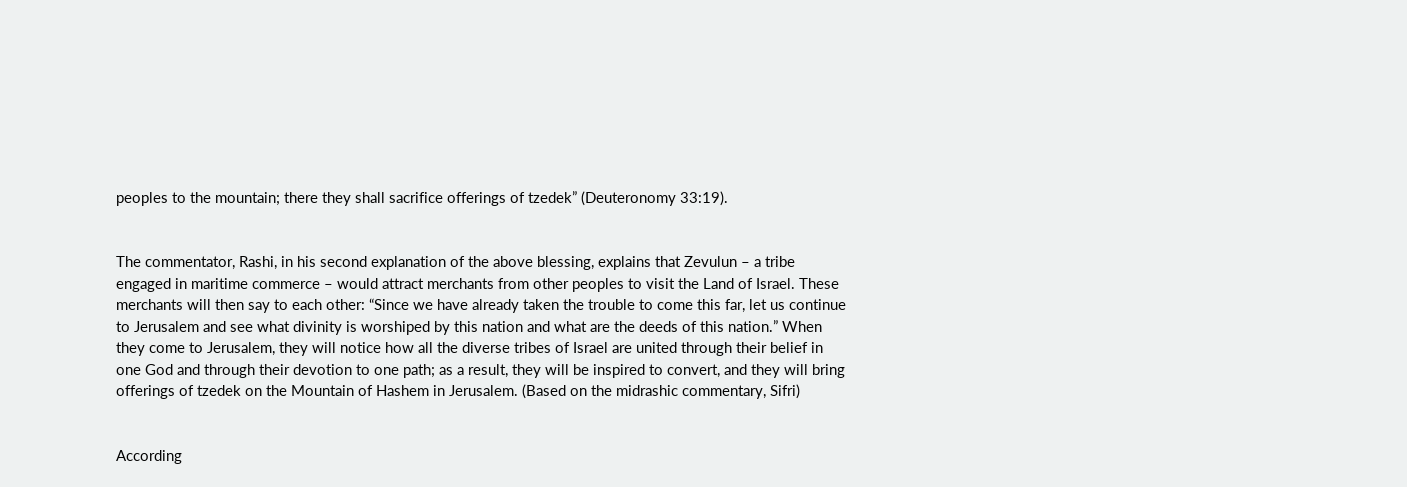peoples to the mountain; there they shall sacrifice offerings of tzedek” (Deuteronomy 33:19).


The commentator, Rashi, in his second explanation of the above blessing, explains that Zevulun – a tribe engaged in maritime commerce – would attract merchants from other peoples to visit the Land of Israel. These merchants will then say to each other: “Since we have already taken the trouble to come this far, let us continue to Jerusalem and see what divinity is worshiped by this nation and what are the deeds of this nation.” When they come to Jerusalem, they will notice how all the diverse tribes of Israel are united through their belief in one God and through their devotion to one path; as a result, they will be inspired to convert, and they will bring offerings of tzedek on the Mountain of Hashem in Jerusalem. (Based on the midrashic commentary, Sifri)


According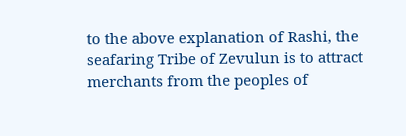to the above explanation of Rashi, the seafaring Tribe of Zevulun is to attract merchants from the peoples of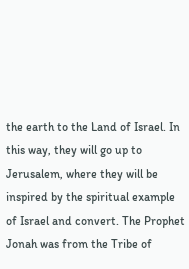the earth to the Land of Israel. In this way, they will go up to Jerusalem, where they will be inspired by the spiritual example of Israel and convert. The Prophet Jonah was from the Tribe of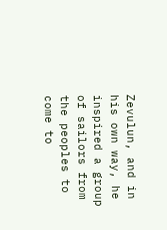Zevulun, and in his own way, he inspired a group of sailors from the peoples to come to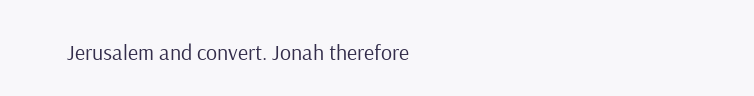Jerusalem and convert. Jonah therefore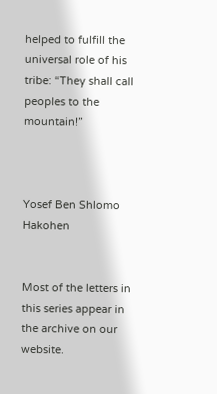helped to fulfill the universal role of his tribe: “They shall call peoples to the mountain!”



Yosef Ben Shlomo Hakohen


Most of the letters in this series appear in the archive on our website.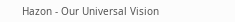Hazon - Our Universal Vision